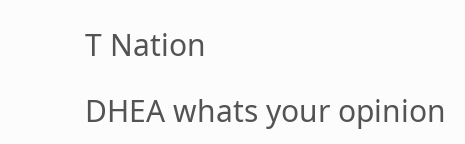T Nation

DHEA whats your opinion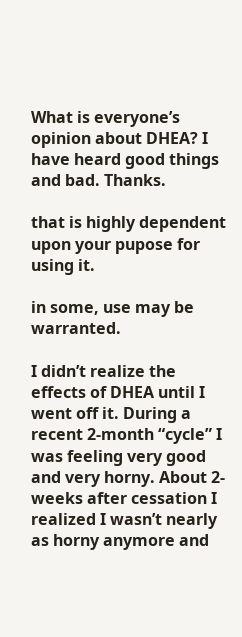What is everyone’s opinion about DHEA? I have heard good things and bad. Thanks.

that is highly dependent upon your pupose for using it.

in some, use may be warranted.

I didn’t realize the effects of DHEA until I went off it. During a recent 2-month “cycle” I was feeling very good and very horny. About 2-weeks after cessation I realized I wasn’t nearly as horny anymore and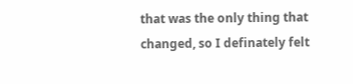that was the only thing that changed, so I definately felt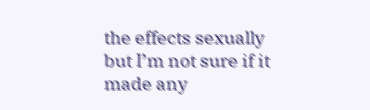the effects sexually but I’m not sure if it made any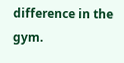difference in the gym.